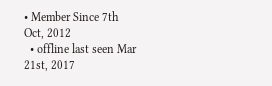• Member Since 7th Oct, 2012
  • offline last seen Mar 21st, 2017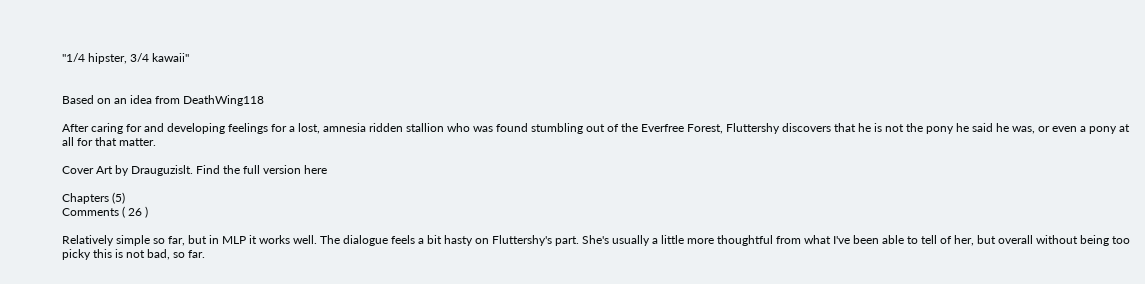"1/4 hipster, 3/4 kawaii"


Based on an idea from DeathWing118

After caring for and developing feelings for a lost, amnesia ridden stallion who was found stumbling out of the Everfree Forest, Fluttershy discovers that he is not the pony he said he was, or even a pony at all for that matter.

Cover Art by Drauguzislt. Find the full version here

Chapters (5)
Comments ( 26 )

Relatively simple so far, but in MLP it works well. The dialogue feels a bit hasty on Fluttershy's part. She's usually a little more thoughtful from what I've been able to tell of her, but overall without being too picky this is not bad, so far.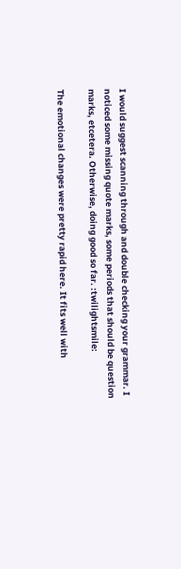I would suggest scanning through and double checking your grammar. I noticed some missing quote marks, some periods that should be question marks, etcetera. Otherwise, doing good so far. :twilightsmile:

The emotional changes were pretty rapid here. It fits well with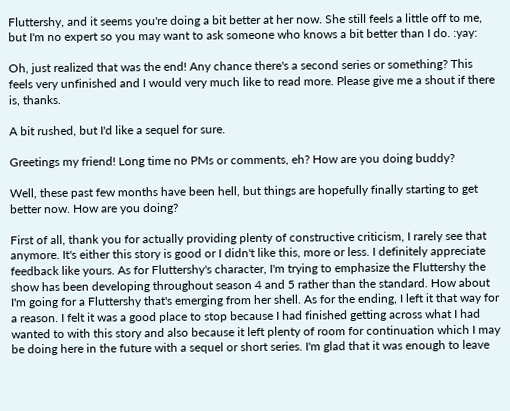Fluttershy, and it seems you're doing a bit better at her now. She still feels a little off to me, but I'm no expert so you may want to ask someone who knows a bit better than I do. :yay:

Oh, just realized that was the end! Any chance there's a second series or something? This feels very unfinished and I would very much like to read more. Please give me a shout if there is, thanks.

A bit rushed, but I'd like a sequel for sure.

Greetings my friend! Long time no PMs or comments, eh? How are you doing buddy?

Well, these past few months have been hell, but things are hopefully finally starting to get better now. How are you doing?

First of all, thank you for actually providing plenty of constructive criticism, I rarely see that anymore. It's either this story is good or I didn't like this, more or less. I definitely appreciate feedback like yours. As for Fluttershy's character, I'm trying to emphasize the Fluttershy the show has been developing throughout season 4 and 5 rather than the standard. How about I'm going for a Fluttershy that's emerging from her shell. As for the ending, I left it that way for a reason. I felt it was a good place to stop because I had finished getting across what I had wanted to with this story and also because it left plenty of room for continuation which I may be doing here in the future with a sequel or short series. I'm glad that it was enough to leave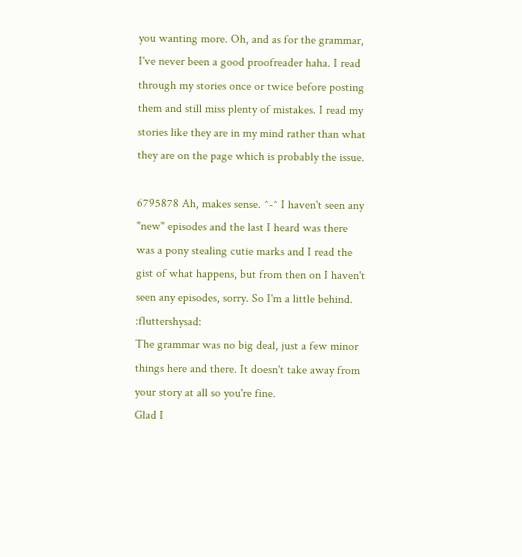you wanting more. Oh, and as for the grammar, I've never been a good proofreader haha. I read through my stories once or twice before posting them and still miss plenty of mistakes. I read my stories like they are in my mind rather than what they are on the page which is probably the issue.

6795878 Ah, makes sense. ^-^ I haven't seen any "new" episodes and the last I heard was there was a pony stealing cutie marks and I read the gist of what happens, but from then on I haven't seen any episodes, sorry. So I'm a little behind. :fluttershysad:
The grammar was no big deal, just a few minor things here and there. It doesn't take away from your story at all so you're fine.
Glad I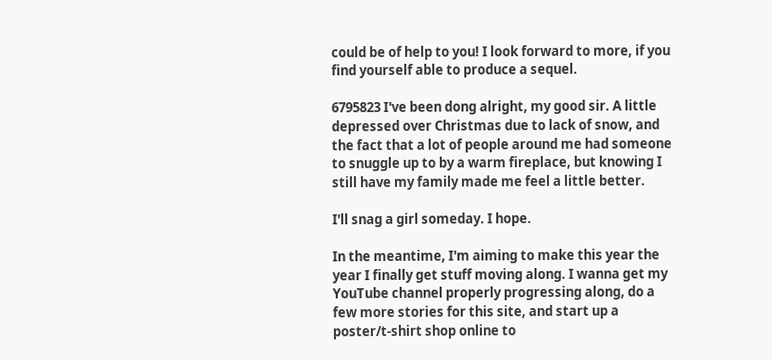could be of help to you! I look forward to more, if you find yourself able to produce a sequel.

6795823 I've been dong alright, my good sir. A little depressed over Christmas due to lack of snow, and the fact that a lot of people around me had someone to snuggle up to by a warm fireplace, but knowing I still have my family made me feel a little better.

I'll snag a girl someday. I hope.

In the meantime, I'm aiming to make this year the year I finally get stuff moving along. I wanna get my YouTube channel properly progressing along, do a few more stories for this site, and start up a poster/t-shirt shop online to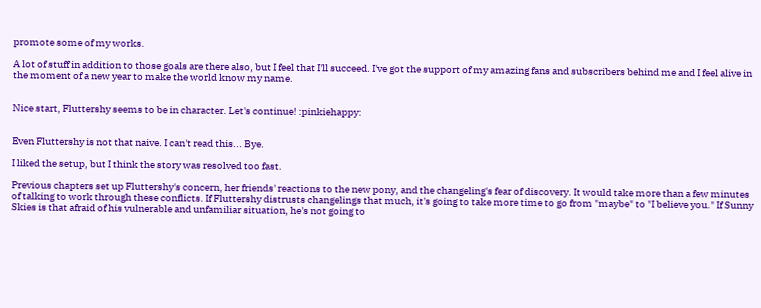promote some of my works.

A lot of stuff in addition to those goals are there also, but I feel that I'll succeed. I've got the support of my amazing fans and subscribers behind me and I feel alive in the moment of a new year to make the world know my name.


Nice start, Fluttershy seems to be in character. Let's continue! :pinkiehappy:


Even Fluttershy is not that naive. I can't read this... Bye.

I liked the setup, but I think the story was resolved too fast.

Previous chapters set up Fluttershy's concern, her friends' reactions to the new pony, and the changeling's fear of discovery. It would take more than a few minutes of talking to work through these conflicts. If Fluttershy distrusts changelings that much, it's going to take more time to go from "maybe" to "I believe you." If Sunny Skies is that afraid of his vulnerable and unfamiliar situation, he's not going to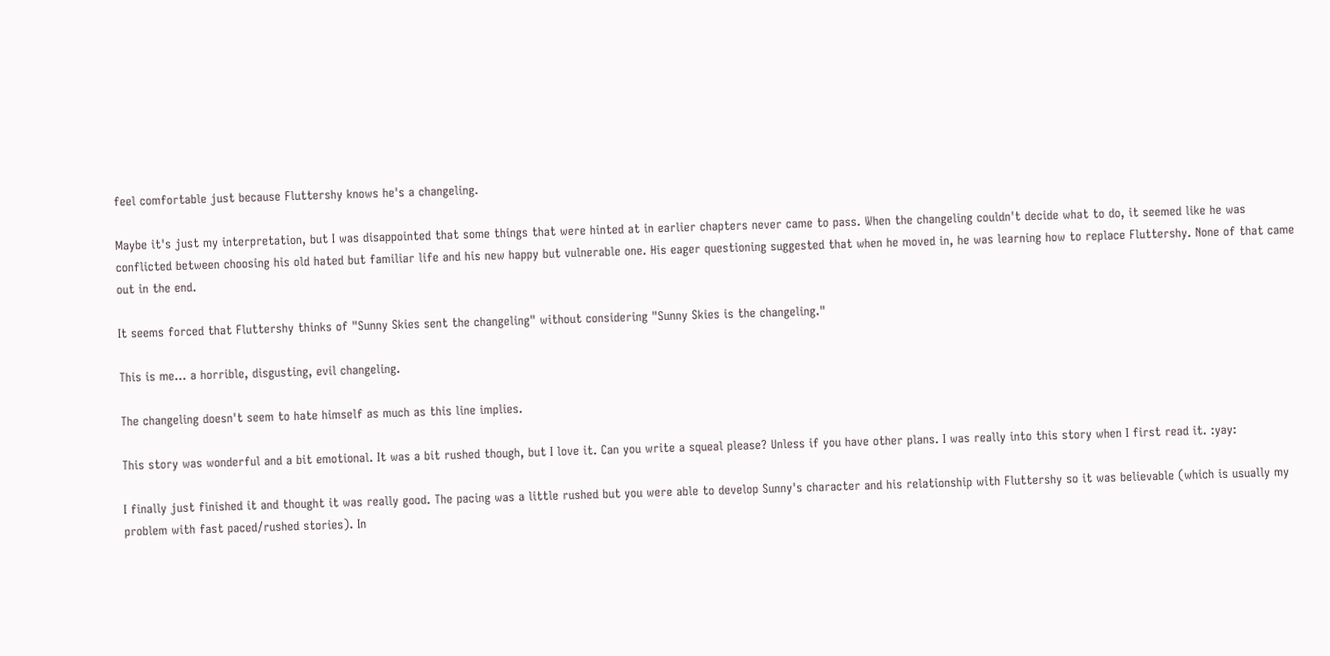feel comfortable just because Fluttershy knows he's a changeling.

Maybe it's just my interpretation, but I was disappointed that some things that were hinted at in earlier chapters never came to pass. When the changeling couldn't decide what to do, it seemed like he was conflicted between choosing his old hated but familiar life and his new happy but vulnerable one. His eager questioning suggested that when he moved in, he was learning how to replace Fluttershy. None of that came out in the end.

It seems forced that Fluttershy thinks of "Sunny Skies sent the changeling" without considering "Sunny Skies is the changeling."

This is me... a horrible, disgusting, evil changeling.

The changeling doesn't seem to hate himself as much as this line implies.

This story was wonderful and a bit emotional. It was a bit rushed though, but I love it. Can you write a squeal please? Unless if you have other plans. I was really into this story when I first read it. :yay:

I finally just finished it and thought it was really good. The pacing was a little rushed but you were able to develop Sunny's character and his relationship with Fluttershy so it was believable (which is usually my problem with fast paced/rushed stories). In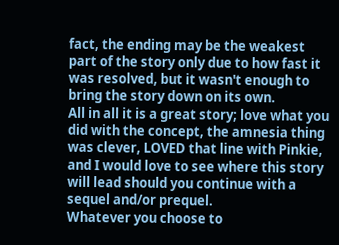fact, the ending may be the weakest part of the story only due to how fast it was resolved, but it wasn't enough to bring the story down on its own.
All in all it is a great story; love what you did with the concept, the amnesia thing was clever, LOVED that line with Pinkie, and I would love to see where this story will lead should you continue with a sequel and/or prequel.
Whatever you choose to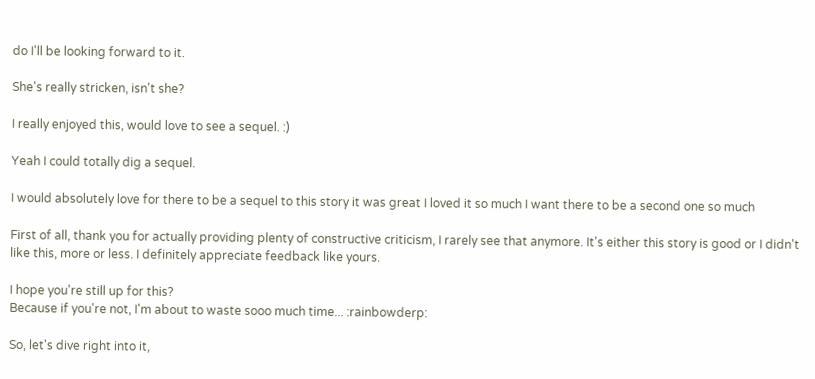do I'll be looking forward to it.

She's really stricken, isn't she?

I really enjoyed this, would love to see a sequel. :)

Yeah I could totally dig a sequel.

I would absolutely love for there to be a sequel to this story it was great I loved it so much I want there to be a second one so much

First of all, thank you for actually providing plenty of constructive criticism, I rarely see that anymore. It's either this story is good or I didn't like this, more or less. I definitely appreciate feedback like yours.

I hope you're still up for this?
Because if you're not, I'm about to waste sooo much time... :rainbowderp:

So, let's dive right into it,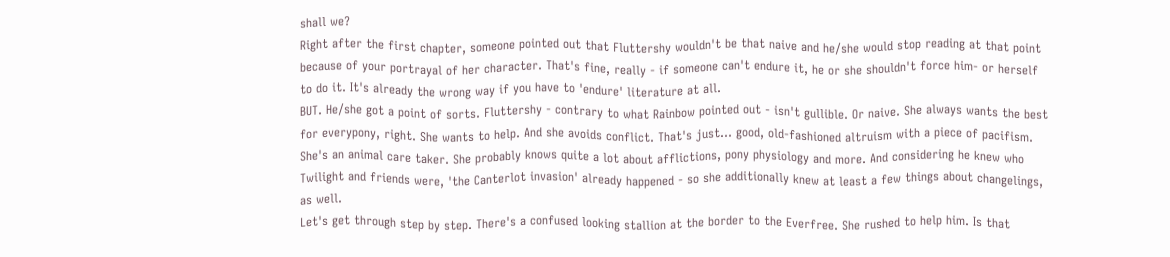shall we?
Right after the first chapter, someone pointed out that Fluttershy wouldn't be that naive and he/she would stop reading at that point because of your portrayal of her character. That's fine, really - if someone can't endure it, he or she shouldn't force him- or herself to do it. It's already the wrong way if you have to 'endure' literature at all.
BUT. He/she got a point of sorts. Fluttershy - contrary to what Rainbow pointed out - isn't gullible. Or naive. She always wants the best for everypony, right. She wants to help. And she avoids conflict. That's just... good, old-fashioned altruism with a piece of pacifism. She's an animal care taker. She probably knows quite a lot about afflictions, pony physiology and more. And considering he knew who Twilight and friends were, 'the Canterlot invasion' already happened - so she additionally knew at least a few things about changelings, as well.
Let's get through step by step. There's a confused looking stallion at the border to the Everfree. She rushed to help him. Is that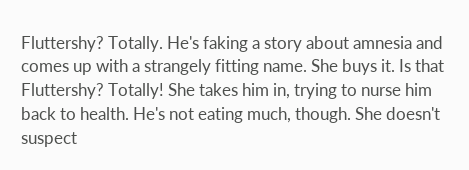Fluttershy? Totally. He's faking a story about amnesia and comes up with a strangely fitting name. She buys it. Is that Fluttershy? Totally! She takes him in, trying to nurse him back to health. He's not eating much, though. She doesn't suspect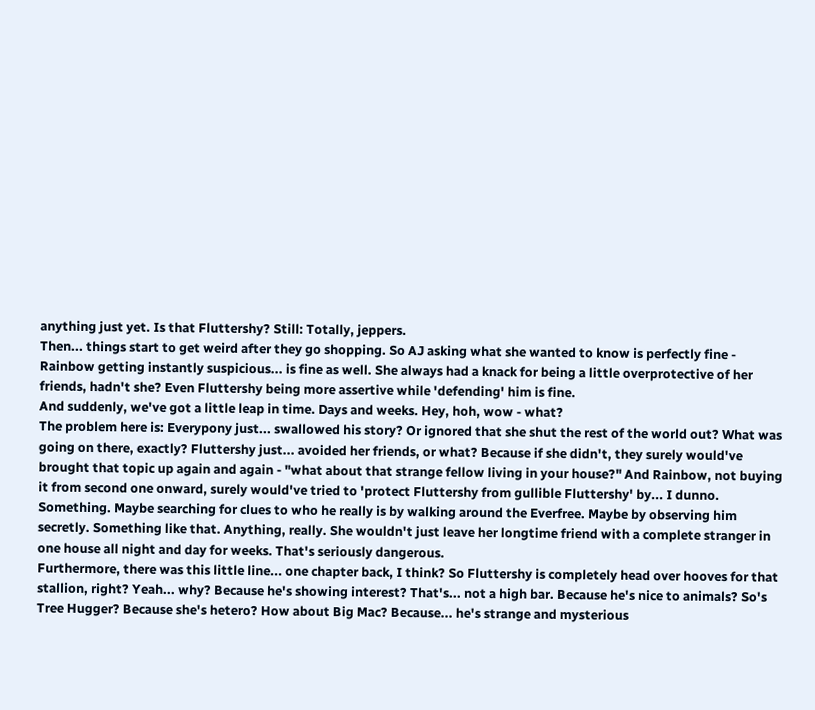anything just yet. Is that Fluttershy? Still: Totally, jeppers.
Then... things start to get weird after they go shopping. So AJ asking what she wanted to know is perfectly fine - Rainbow getting instantly suspicious... is fine as well. She always had a knack for being a little overprotective of her friends, hadn't she? Even Fluttershy being more assertive while 'defending' him is fine.
And suddenly, we've got a little leap in time. Days and weeks. Hey, hoh, wow - what?
The problem here is: Everypony just... swallowed his story? Or ignored that she shut the rest of the world out? What was going on there, exactly? Fluttershy just... avoided her friends, or what? Because if she didn't, they surely would've brought that topic up again and again - "what about that strange fellow living in your house?" And Rainbow, not buying it from second one onward, surely would've tried to 'protect Fluttershy from gullible Fluttershy' by... I dunno. Something. Maybe searching for clues to who he really is by walking around the Everfree. Maybe by observing him secretly. Something like that. Anything, really. She wouldn't just leave her longtime friend with a complete stranger in one house all night and day for weeks. That's seriously dangerous.
Furthermore, there was this little line... one chapter back, I think? So Fluttershy is completely head over hooves for that stallion, right? Yeah... why? Because he's showing interest? That's... not a high bar. Because he's nice to animals? So's Tree Hugger? Because she's hetero? How about Big Mac? Because... he's strange and mysterious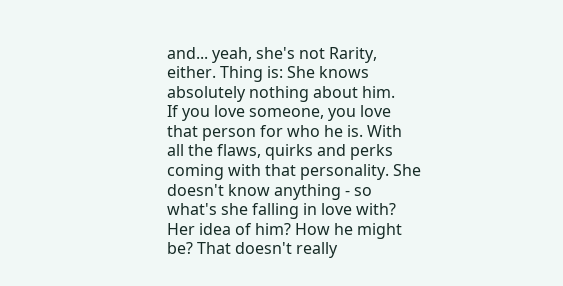and... yeah, she's not Rarity, either. Thing is: She knows absolutely nothing about him.
If you love someone, you love that person for who he is. With all the flaws, quirks and perks coming with that personality. She doesn't know anything - so what's she falling in love with? Her idea of him? How he might be? That doesn't really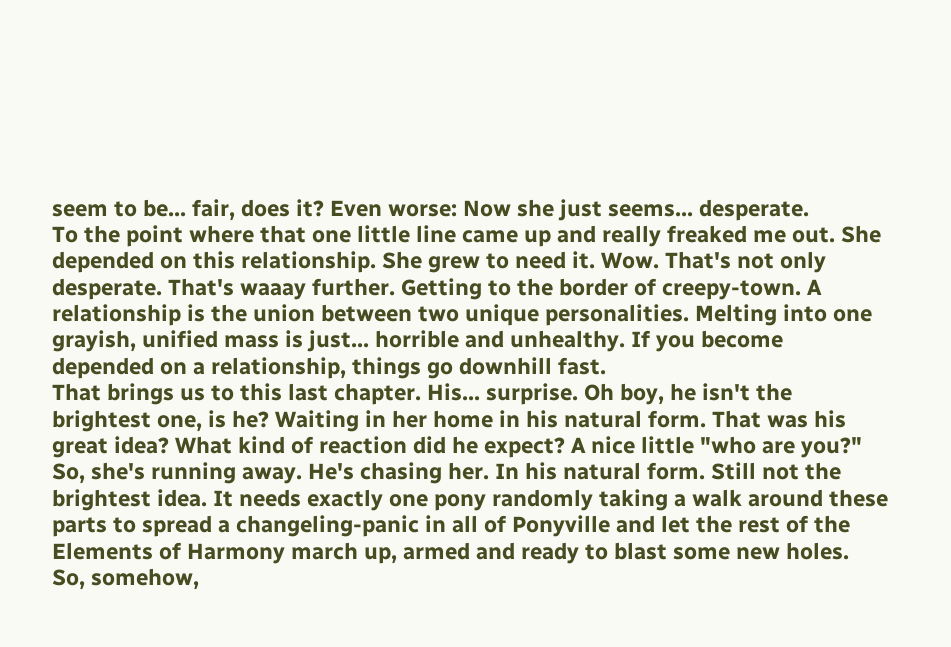seem to be... fair, does it? Even worse: Now she just seems... desperate.
To the point where that one little line came up and really freaked me out. She depended on this relationship. She grew to need it. Wow. That's not only desperate. That's waaay further. Getting to the border of creepy-town. A relationship is the union between two unique personalities. Melting into one grayish, unified mass is just... horrible and unhealthy. If you become depended on a relationship, things go downhill fast.
That brings us to this last chapter. His... surprise. Oh boy, he isn't the brightest one, is he? Waiting in her home in his natural form. That was his great idea? What kind of reaction did he expect? A nice little "who are you?" So, she's running away. He's chasing her. In his natural form. Still not the brightest idea. It needs exactly one pony randomly taking a walk around these parts to spread a changeling-panic in all of Ponyville and let the rest of the Elements of Harmony march up, armed and ready to blast some new holes.
So, somehow,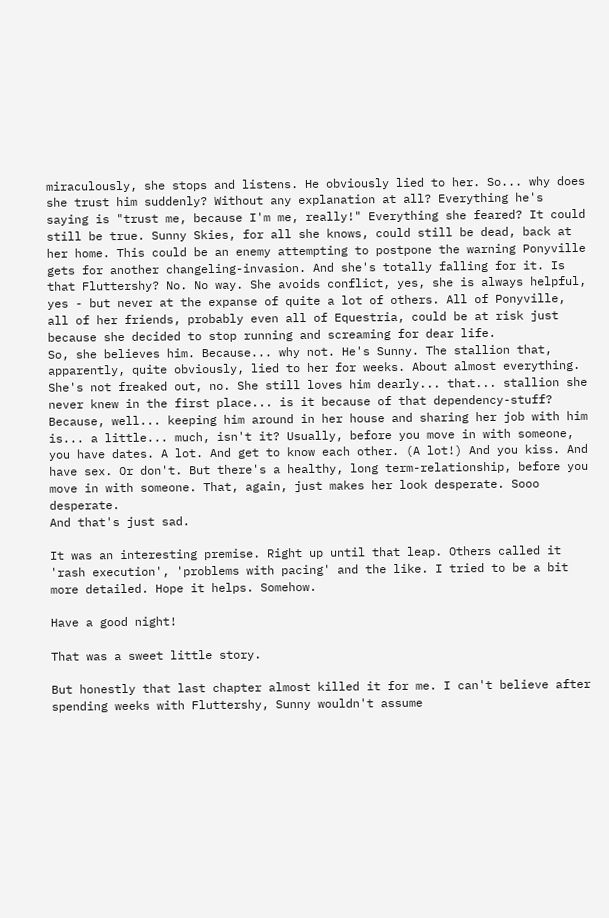miraculously, she stops and listens. He obviously lied to her. So... why does she trust him suddenly? Without any explanation at all? Everything he's saying is "trust me, because I'm me, really!" Everything she feared? It could still be true. Sunny Skies, for all she knows, could still be dead, back at her home. This could be an enemy attempting to postpone the warning Ponyville gets for another changeling-invasion. And she's totally falling for it. Is that Fluttershy? No. No way. She avoids conflict, yes, she is always helpful, yes - but never at the expanse of quite a lot of others. All of Ponyville, all of her friends, probably even all of Equestria, could be at risk just because she decided to stop running and screaming for dear life.
So, she believes him. Because... why not. He's Sunny. The stallion that, apparently, quite obviously, lied to her for weeks. About almost everything. She's not freaked out, no. She still loves him dearly... that... stallion she never knew in the first place... is it because of that dependency-stuff? Because, well... keeping him around in her house and sharing her job with him is... a little... much, isn't it? Usually, before you move in with someone, you have dates. A lot. And get to know each other. (A lot!) And you kiss. And have sex. Or don't. But there's a healthy, long term-relationship, before you move in with someone. That, again, just makes her look desperate. Sooo desperate.
And that's just sad.

It was an interesting premise. Right up until that leap. Others called it 'rash execution', 'problems with pacing' and the like. I tried to be a bit more detailed. Hope it helps. Somehow.

Have a good night!

That was a sweet little story.

But honestly that last chapter almost killed it for me. I can't believe after spending weeks with Fluttershy, Sunny wouldn't assume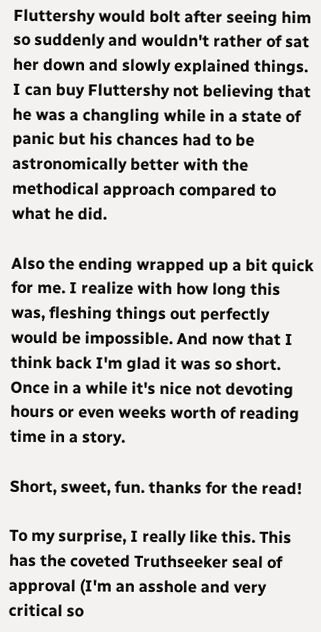Fluttershy would bolt after seeing him so suddenly and wouldn't rather of sat her down and slowly explained things. I can buy Fluttershy not believing that he was a changling while in a state of panic but his chances had to be astronomically better with the methodical approach compared to what he did.

Also the ending wrapped up a bit quick for me. I realize with how long this was, fleshing things out perfectly would be impossible. And now that I think back I'm glad it was so short. Once in a while it's nice not devoting hours or even weeks worth of reading time in a story.

Short, sweet, fun. thanks for the read!

To my surprise, I really like this. This has the coveted Truthseeker seal of approval (I'm an asshole and very critical so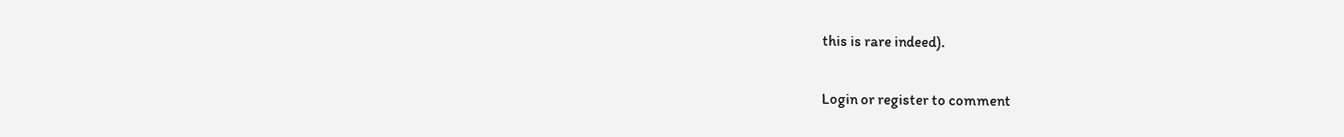this is rare indeed).

Login or register to comment